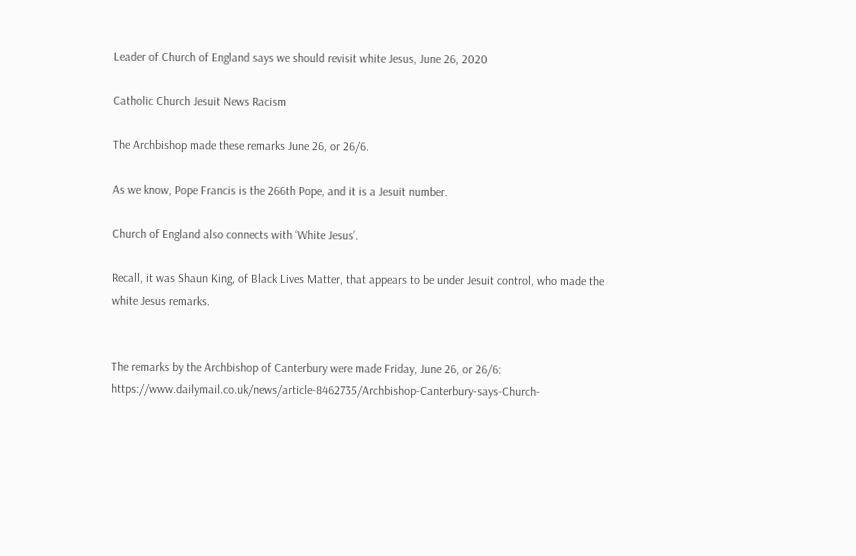Leader of Church of England says we should revisit white Jesus, June 26, 2020

Catholic Church Jesuit News Racism

The Archbishop made these remarks June 26, or 26/6.

As we know, Pope Francis is the 266th Pope, and it is a Jesuit number.

Church of England also connects with ‘White Jesus’.

Recall, it was Shaun King, of Black Lives Matter, that appears to be under Jesuit control, who made the white Jesus remarks.


The remarks by the Archbishop of Canterbury were made Friday, June 26, or 26/6:  https://www.dailymail.co.uk/news/article-8462735/Archbishop-Canterbury-says-Church-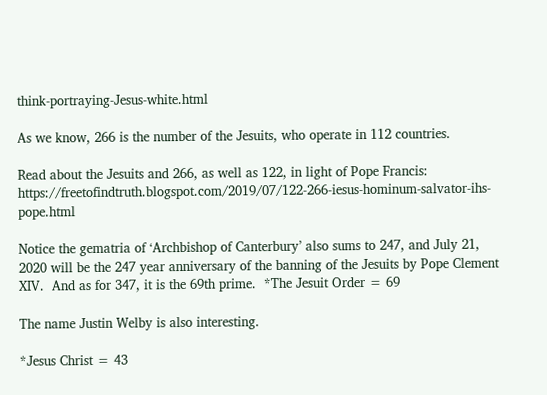think-portraying-Jesus-white.html

As we know, 266 is the number of the Jesuits, who operate in 112 countries.

Read about the Jesuits and 266, as well as 122, in light of Pope Francis:  https://freetofindtruth.blogspot.com/2019/07/122-266-iesus-hominum-salvator-ihs-pope.html

Notice the gematria of ‘Archbishop of Canterbury’ also sums to 247, and July 21, 2020 will be the 247 year anniversary of the banning of the Jesuits by Pope Clement XIV.  And as for 347, it is the 69th prime.  *The Jesuit Order = 69

The name Justin Welby is also interesting.

*Jesus Christ = 43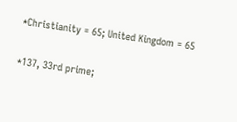*Christianity = 65; United Kingdom = 65

*137, 33rd prime;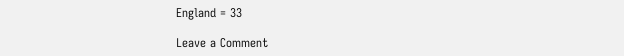England = 33

Leave a Comment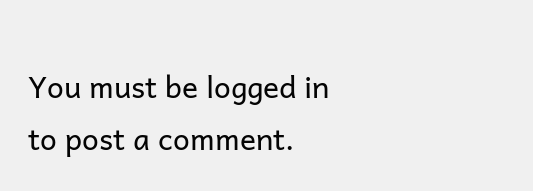You must be logged in to post a comment.